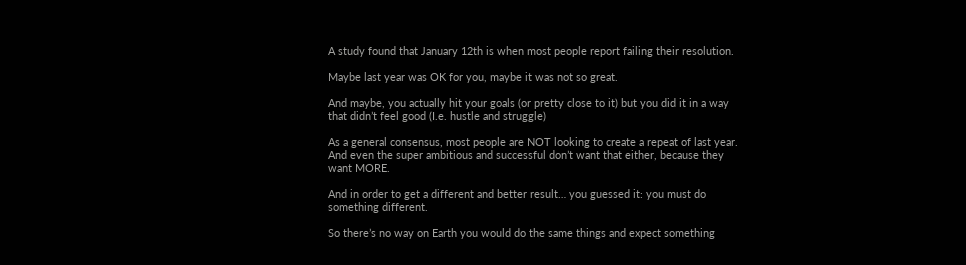A study found that January 12th is when most people report failing their resolution.

Maybe last year was OK for you, maybe it was not so great.

And maybe, you actually hit your goals (or pretty close to it) but you did it in a way that didn’t feel good (I.e. hustle and struggle)

As a general consensus, most people are NOT looking to create a repeat of last year. And even the super ambitious and successful don’t want that either, because they want MORE.

And in order to get a different and better result… you guessed it: you must do something different.

So there’s no way on Earth you would do the same things and expect something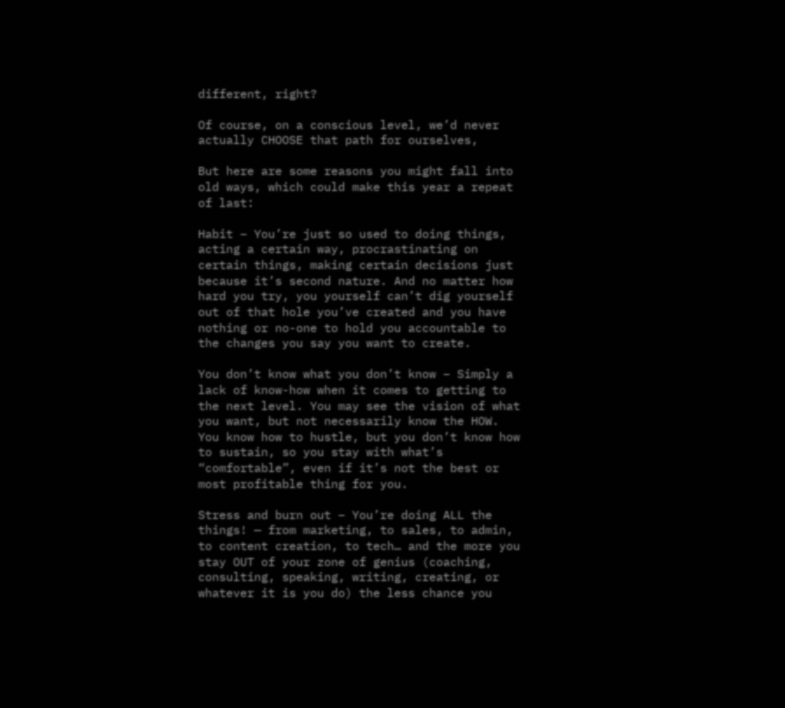different, right?

Of course, on a conscious level, we’d never actually CHOOSE that path for ourselves,

But here are some reasons you might fall into old ways, which could make this year a repeat of last:

Habit – You’re just so used to doing things, acting a certain way, procrastinating on certain things, making certain decisions just because it’s second nature. And no matter how hard you try, you yourself can’t dig yourself out of that hole you’ve created and you have nothing or no-one to hold you accountable to the changes you say you want to create.

You don’t know what you don’t know – Simply a lack of know-how when it comes to getting to the next level. You may see the vision of what you want, but not necessarily know the HOW. You know how to hustle, but you don’t know how to sustain, so you stay with what’s “comfortable”, even if it’s not the best or most profitable thing for you.

Stress and burn out – You’re doing ALL the things! — from marketing, to sales, to admin, to content creation, to tech… and the more you stay OUT of your zone of genius (coaching, consulting, speaking, writing, creating, or whatever it is you do) the less chance you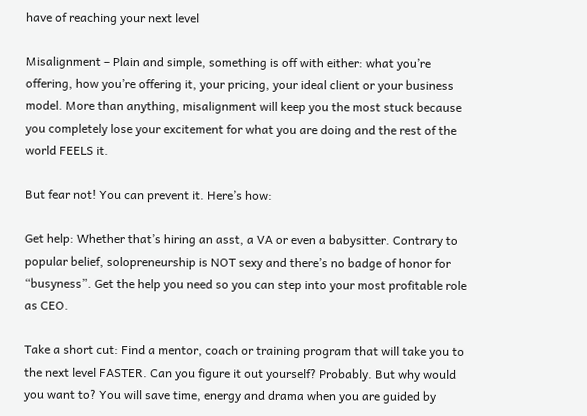have of reaching your next level

Misalignment – Plain and simple, something is off with either: what you’re offering, how you’re offering it, your pricing, your ideal client or your business model. More than anything, misalignment will keep you the most stuck because you completely lose your excitement for what you are doing and the rest of the world FEELS it.

But fear not! You can prevent it. Here’s how:

Get help: Whether that’s hiring an asst, a VA or even a babysitter. Contrary to popular belief, solopreneurship is NOT sexy and there’s no badge of honor for “busyness”. Get the help you need so you can step into your most profitable role as CEO.

Take a short cut: Find a mentor, coach or training program that will take you to the next level FASTER. Can you figure it out yourself? Probably. But why would you want to? You will save time, energy and drama when you are guided by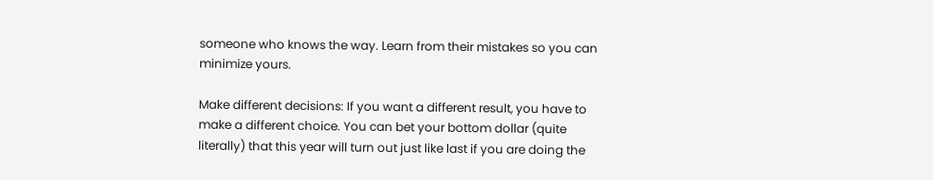someone who knows the way. Learn from their mistakes so you can minimize yours.

Make different decisions: If you want a different result, you have to make a different choice. You can bet your bottom dollar (quite literally) that this year will turn out just like last if you are doing the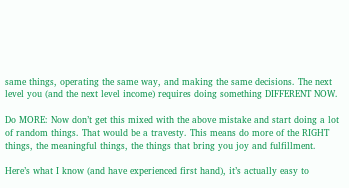same things, operating the same way, and making the same decisions. The next level you (and the next level income) requires doing something DIFFERENT NOW.

Do MORE: Now don’t get this mixed with the above mistake and start doing a lot of random things. That would be a travesty. This means do more of the RIGHT things, the meaningful things, the things that bring you joy and fulfillment.

Here’s what I know (and have experienced first hand), it’s actually easy to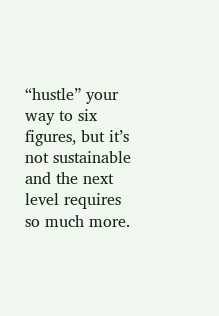“hustle” your way to six figures, but it’s not sustainable and the next level requires so much more.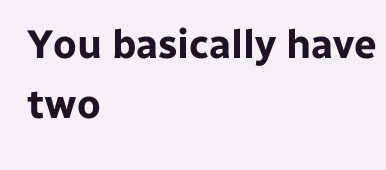You basically have two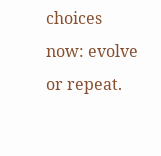choices now: evolve or repeat.